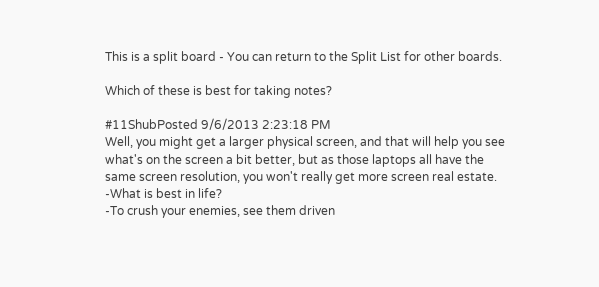This is a split board - You can return to the Split List for other boards.

Which of these is best for taking notes?

#11ShubPosted 9/6/2013 2:23:18 PM
Well, you might get a larger physical screen, and that will help you see what's on the screen a bit better, but as those laptops all have the same screen resolution, you won't really get more screen real estate.
-What is best in life?
-To crush your enemies, see them driven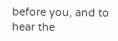before you, and to hear the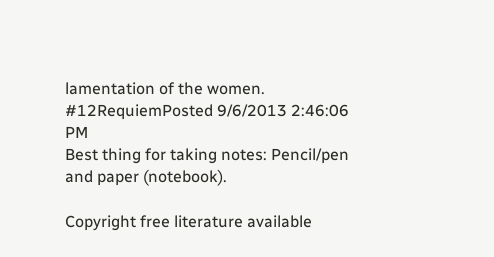lamentation of the women.
#12RequiemPosted 9/6/2013 2:46:06 PM
Best thing for taking notes: Pencil/pen and paper (notebook).

Copyright free literature available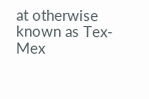at otherwise known as Tex-Mex